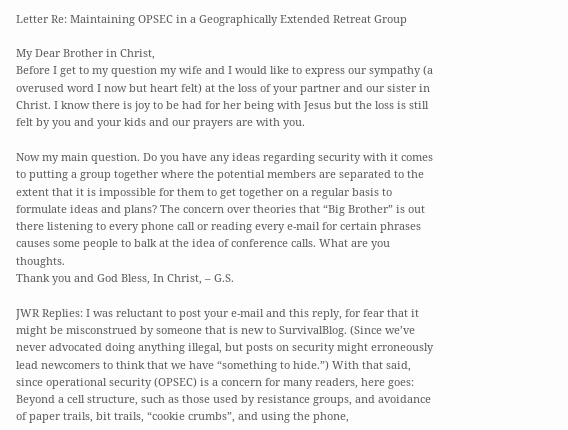Letter Re: Maintaining OPSEC in a Geographically Extended Retreat Group

My Dear Brother in Christ,
Before I get to my question my wife and I would like to express our sympathy (a overused word I now but heart felt) at the loss of your partner and our sister in Christ. I know there is joy to be had for her being with Jesus but the loss is still felt by you and your kids and our prayers are with you.

Now my main question. Do you have any ideas regarding security with it comes to putting a group together where the potential members are separated to the extent that it is impossible for them to get together on a regular basis to formulate ideas and plans? The concern over theories that “Big Brother” is out there listening to every phone call or reading every e-mail for certain phrases causes some people to balk at the idea of conference calls. What are you thoughts.
Thank you and God Bless, In Christ, – G.S.

JWR Replies: I was reluctant to post your e-mail and this reply, for fear that it might be misconstrued by someone that is new to SurvivalBlog. (Since we’ve never advocated doing anything illegal, but posts on security might erroneously lead newcomers to think that we have “something to hide.”) With that said, since operational security (OPSEC) is a concern for many readers, here goes: Beyond a cell structure, such as those used by resistance groups, and avoidance of paper trails, bit trails, “cookie crumbs”, and using the phone,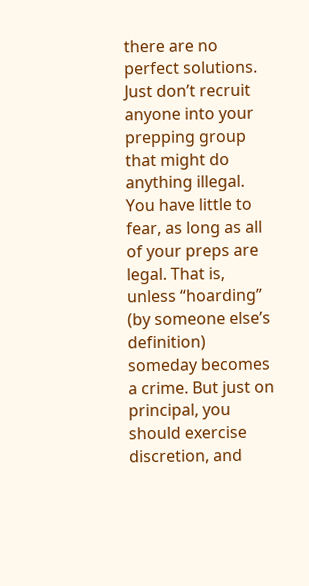there are no perfect solutions. Just don’t recruit anyone into your prepping group that might do anything illegal. You have little to fear, as long as all of your preps are legal. That is, unless “hoarding” (by someone else’s definition) someday becomes a crime. But just on principal, you should exercise discretion, and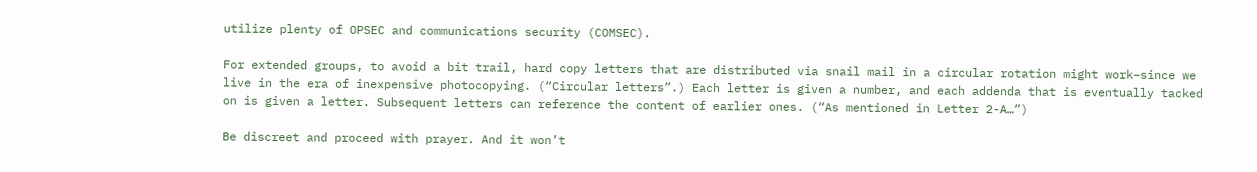utilize plenty of OPSEC and communications security (COMSEC).

For extended groups, to avoid a bit trail, hard copy letters that are distributed via snail mail in a circular rotation might work–since we live in the era of inexpensive photocopying. (“Circular letters”.) Each letter is given a number, and each addenda that is eventually tacked on is given a letter. Subsequent letters can reference the content of earlier ones. (“As mentioned in Letter 2-A…”)

Be discreet and proceed with prayer. And it won’t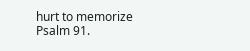hurt to memorize Psalm 91.